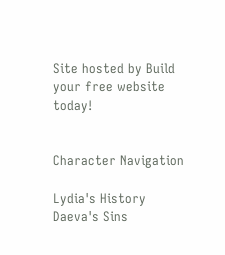Site hosted by Build your free website today!


Character Navigation

Lydia's History
Daeva's Sins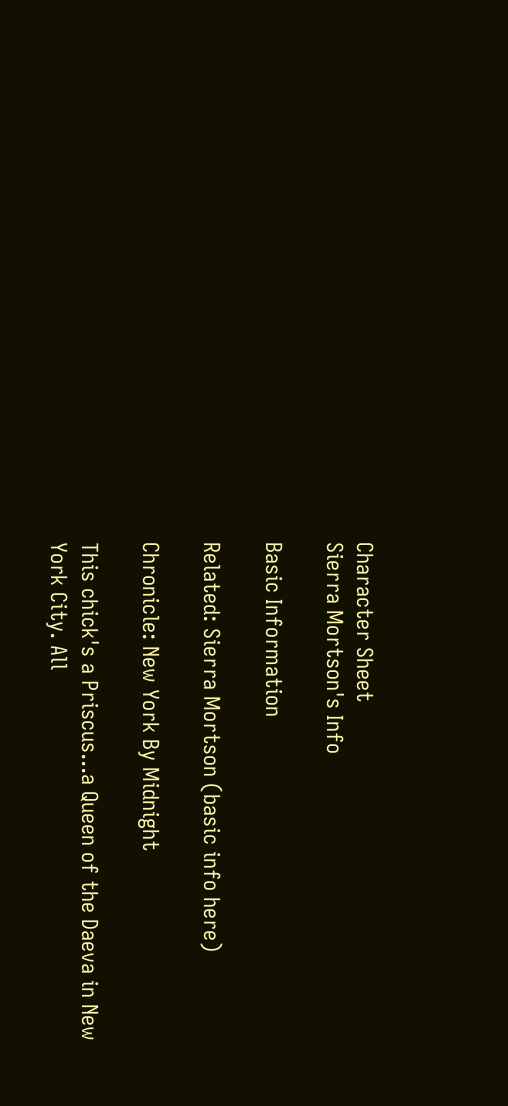Character Sheet
Sierra Mortson's Info

Basic Information

Related: Sierra Mortson (basic info here)

Chronicle: New York By Midnight

This chick's a Priscus...a Queen of the Daeva in New York City. All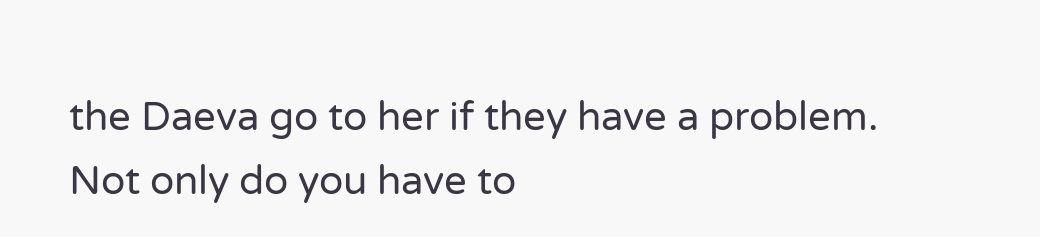the Daeva go to her if they have a problem. Not only do you have to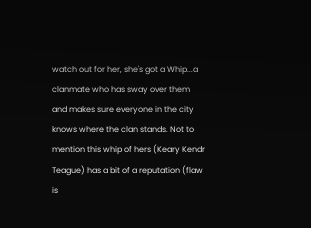watch out for her, she's got a Whip...a clanmate who has sway over them and makes sure everyone in the city knows where the clan stands. Not to mention this whip of hers (Keary Kendr Teague) has a bit of a reputation (flaw is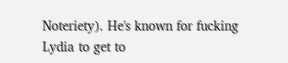Noteriety). He's known for fucking Lydia to get to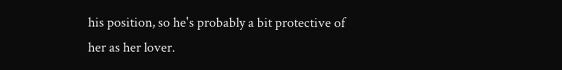his position, so he's probably a bit protective of her as her lover.